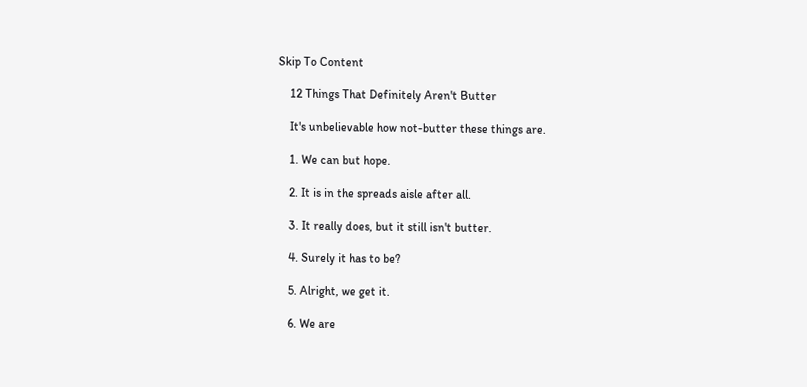Skip To Content

    12 Things That Definitely Aren't Butter

    It's unbelievable how not-butter these things are.

    1. We can but hope.

    2. It is in the spreads aisle after all.

    3. It really does, but it still isn't butter.

    4. Surely it has to be?

    5. Alright, we get it.

    6. We are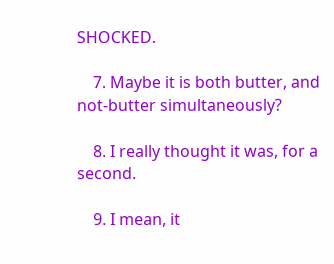SHOCKED.

    7. Maybe it is both butter, and not-butter simultaneously?

    8. I really thought it was, for a second.

    9. I mean, it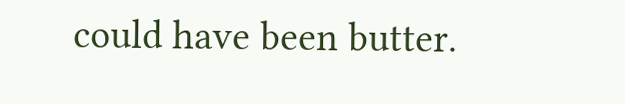could have been butter.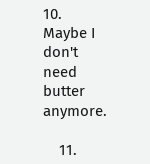10. Maybe I don't need butter anymore.

    11.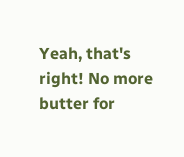Yeah, that's right! No more butter for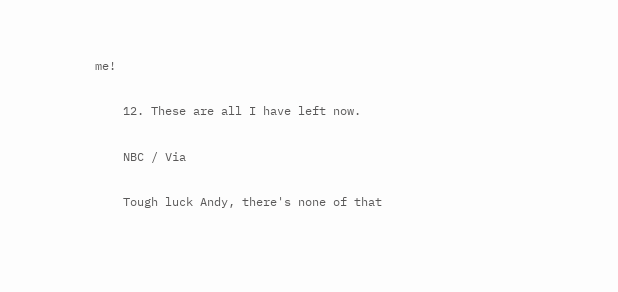me!

    12. These are all I have left now.

    NBC / Via

    Tough luck Andy, there's none of that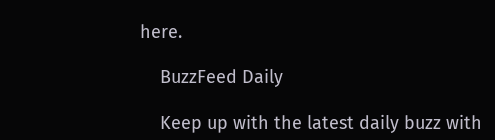here.

    BuzzFeed Daily

    Keep up with the latest daily buzz with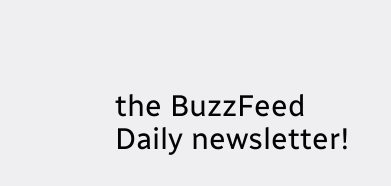the BuzzFeed Daily newsletter!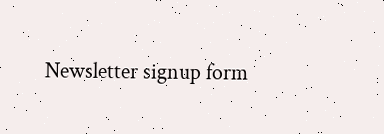Newsletter signup form